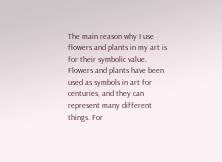The main reason why I use flowers and plants in my art is for their symbolic value. Flowers and plants have been used as symbols in art for centuries, and they can represent many different things. For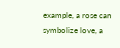example, a rose can symbolize love, a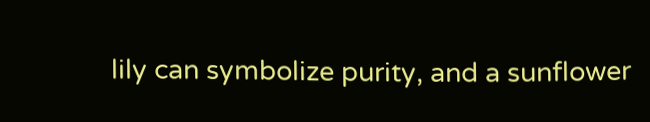lily can symbolize purity, and a sunflower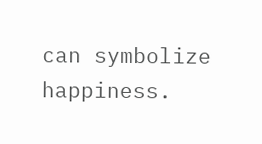can symbolize happiness.